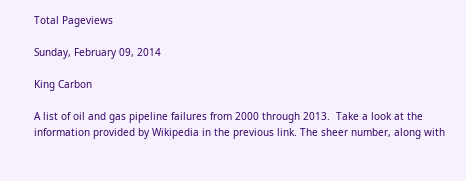Total Pageviews

Sunday, February 09, 2014

King Carbon

A list of oil and gas pipeline failures from 2000 through 2013.  Take a look at the information provided by Wikipedia in the previous link. The sheer number, along with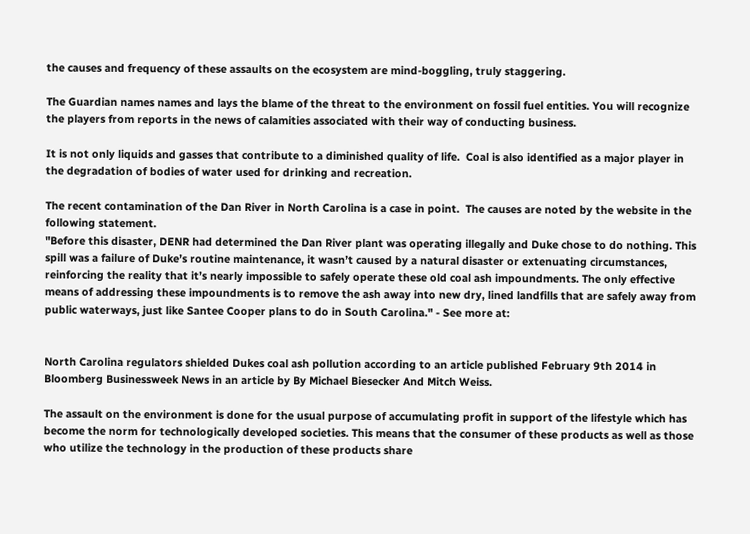the causes and frequency of these assaults on the ecosystem are mind-boggling, truly staggering.

The Guardian names names and lays the blame of the threat to the environment on fossil fuel entities. You will recognize the players from reports in the news of calamities associated with their way of conducting business.

It is not only liquids and gasses that contribute to a diminished quality of life.  Coal is also identified as a major player in the degradation of bodies of water used for drinking and recreation.

The recent contamination of the Dan River in North Carolina is a case in point.  The causes are noted by the website in the following statement.
"Before this disaster, DENR had determined the Dan River plant was operating illegally and Duke chose to do nothing. This spill was a failure of Duke’s routine maintenance, it wasn’t caused by a natural disaster or extenuating circumstances, reinforcing the reality that it’s nearly impossible to safely operate these old coal ash impoundments. The only effective means of addressing these impoundments is to remove the ash away into new dry, lined landfills that are safely away from public waterways, just like Santee Cooper plans to do in South Carolina." - See more at:


North Carolina regulators shielded Dukes coal ash pollution according to an article published February 9th 2014 in Bloomberg Businessweek News in an article by By Michael Biesecker And Mitch Weiss.

The assault on the environment is done for the usual purpose of accumulating profit in support of the lifestyle which has become the norm for technologically developed societies. This means that the consumer of these products as well as those who utilize the technology in the production of these products share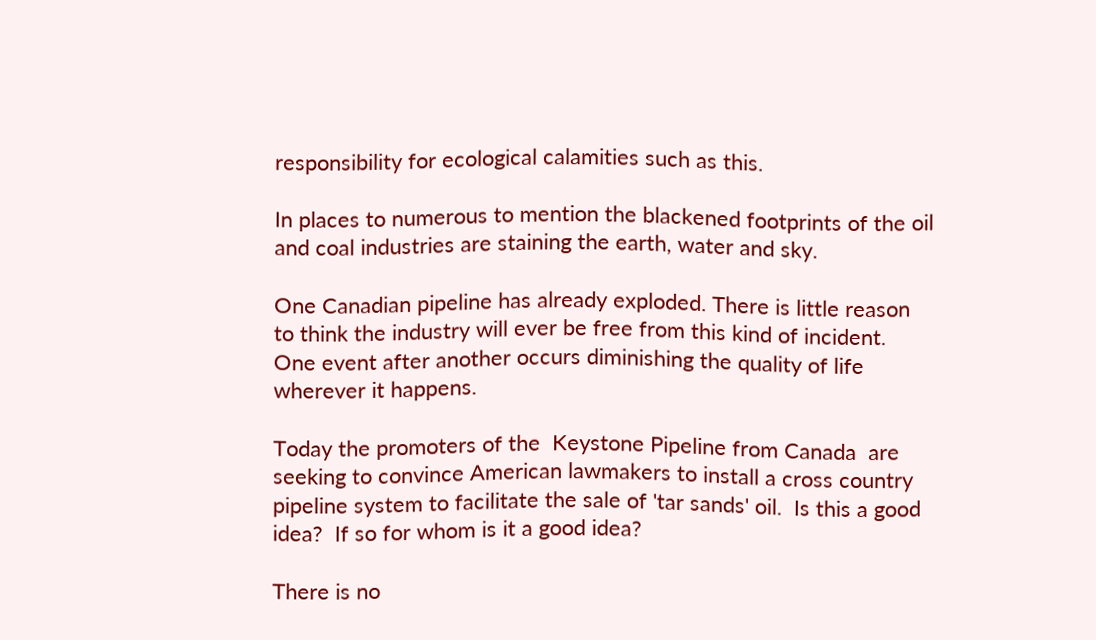responsibility for ecological calamities such as this.

In places to numerous to mention the blackened footprints of the oil and coal industries are staining the earth, water and sky.

One Canadian pipeline has already exploded. There is little reason to think the industry will ever be free from this kind of incident. One event after another occurs diminishing the quality of life wherever it happens.

Today the promoters of the  Keystone Pipeline from Canada  are seeking to convince American lawmakers to install a cross country pipeline system to facilitate the sale of 'tar sands' oil.  Is this a good idea?  If so for whom is it a good idea?

There is no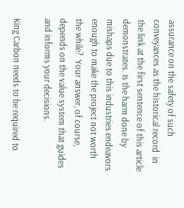assurance on the safety of such conveyances as the historical record  in the link at the first sentence of this article demonstrates. Is the harm done by mishaps due to this industries endeavors enough to make the project not worth the while?  Your answer, of course, depends on the value system that guides and informs your decisions.

King Carbon needs to be required to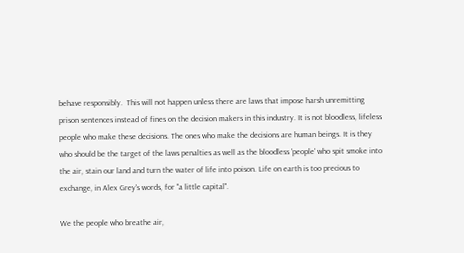behave responsibly.  This will not happen unless there are laws that impose harsh unremitting prison sentences instead of fines on the decision makers in this industry. It is not bloodless, lifeless people who make these decisions. The ones who make the decisions are human beings. It is they who should be the target of the laws penalties as well as the bloodless 'people' who spit smoke into the air, stain our land and turn the water of life into poison. Life on earth is too precious to exchange, in Alex Grey's words, for "a little capital".

We the people who breathe air,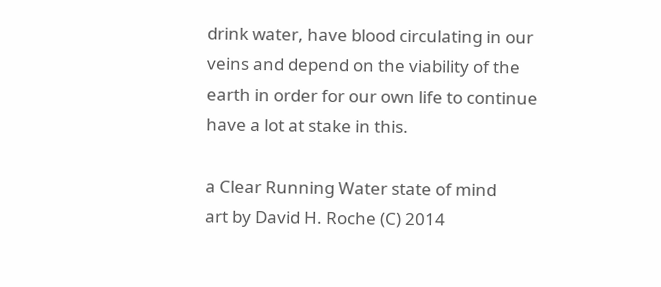drink water, have blood circulating in our veins and depend on the viability of the earth in order for our own life to continue have a lot at stake in this.

a Clear Running Water state of mind
art by David H. Roche (C) 2014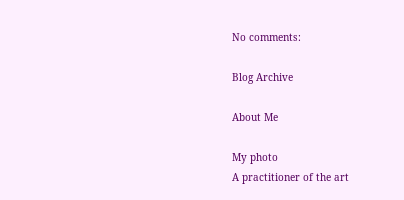No comments:

Blog Archive

About Me

My photo
A practitioner of the art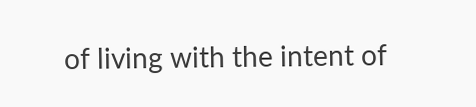of living with the intent of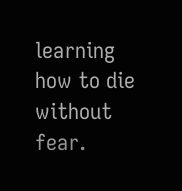learning how to die without fear.